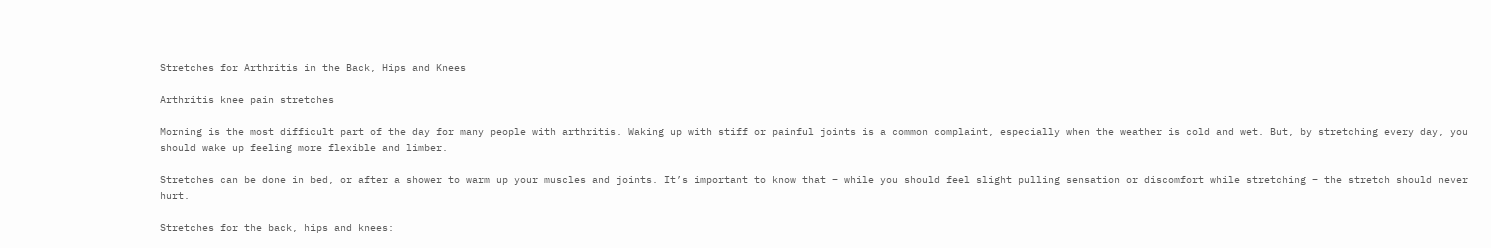Stretches for Arthritis in the Back, Hips and Knees

Arthritis knee pain stretches

Morning is the most difficult part of the day for many people with arthritis. Waking up with stiff or painful joints is a common complaint, especially when the weather is cold and wet. But, by stretching every day, you should wake up feeling more flexible and limber.

Stretches can be done in bed, or after a shower to warm up your muscles and joints. It’s important to know that – while you should feel slight pulling sensation or discomfort while stretching – the stretch should never hurt.

Stretches for the back, hips and knees: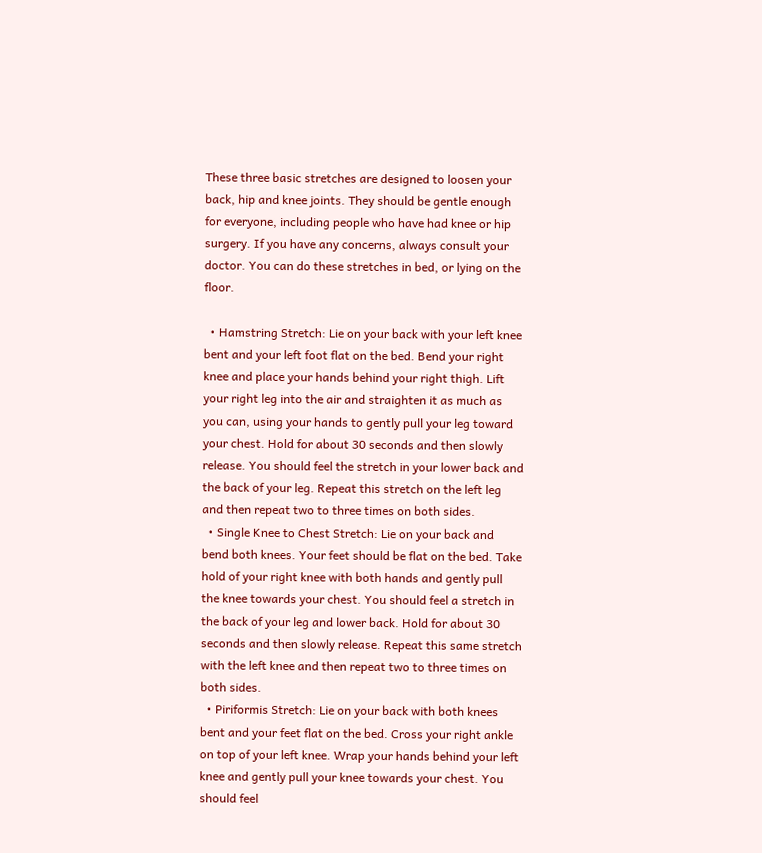These three basic stretches are designed to loosen your back, hip and knee joints. They should be gentle enough for everyone, including people who have had knee or hip surgery. If you have any concerns, always consult your doctor. You can do these stretches in bed, or lying on the floor.

  • Hamstring Stretch: Lie on your back with your left knee bent and your left foot flat on the bed. Bend your right knee and place your hands behind your right thigh. Lift your right leg into the air and straighten it as much as you can, using your hands to gently pull your leg toward your chest. Hold for about 30 seconds and then slowly release. You should feel the stretch in your lower back and the back of your leg. Repeat this stretch on the left leg and then repeat two to three times on both sides.
  • Single Knee to Chest Stretch: Lie on your back and bend both knees. Your feet should be flat on the bed. Take hold of your right knee with both hands and gently pull the knee towards your chest. You should feel a stretch in the back of your leg and lower back. Hold for about 30 seconds and then slowly release. Repeat this same stretch with the left knee and then repeat two to three times on both sides.
  • Piriformis Stretch: Lie on your back with both knees bent and your feet flat on the bed. Cross your right ankle on top of your left knee. Wrap your hands behind your left knee and gently pull your knee towards your chest. You should feel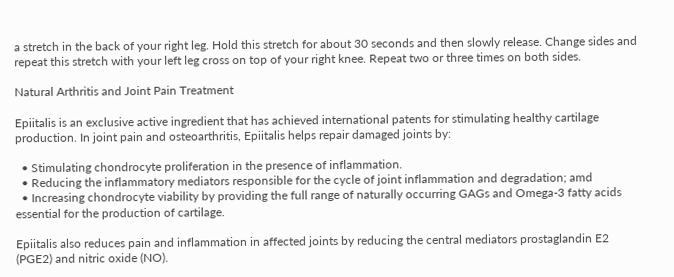a stretch in the back of your right leg. Hold this stretch for about 30 seconds and then slowly release. Change sides and repeat this stretch with your left leg cross on top of your right knee. Repeat two or three times on both sides.

Natural Arthritis and Joint Pain Treatment

Epiitalis is an exclusive active ingredient that has achieved international patents for stimulating healthy cartilage production. In joint pain and osteoarthritis, Epiitalis helps repair damaged joints by:

  • Stimulating chondrocyte proliferation in the presence of inflammation.
  • Reducing the inflammatory mediators responsible for the cycle of joint inflammation and degradation; amd
  • Increasing chondrocyte viability by providing the full range of naturally occurring GAGs and Omega-3 fatty acids essential for the production of cartilage.

Epiitalis also reduces pain and inflammation in affected joints by reducing the central mediators prostaglandin E2 (PGE2) and nitric oxide (NO).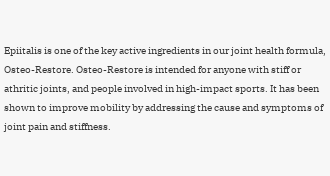Epiitalis is one of the key active ingredients in our joint health formula, Osteo-Restore. Osteo-Restore is intended for anyone with stiff or athritic joints, and people involved in high-impact sports. It has been shown to improve mobility by addressing the cause and symptoms of joint pain and stiffness.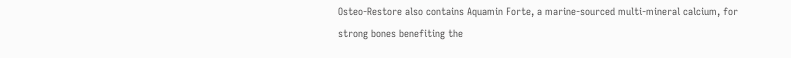Osteo-Restore also contains Aquamin Forte, a marine-sourced multi-mineral calcium, for strong bones benefiting the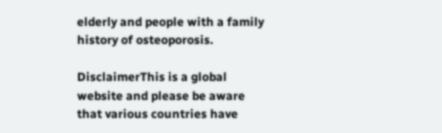elderly and people with a family history of osteoporosis.

DisclaimerThis is a global website and please be aware that various countries have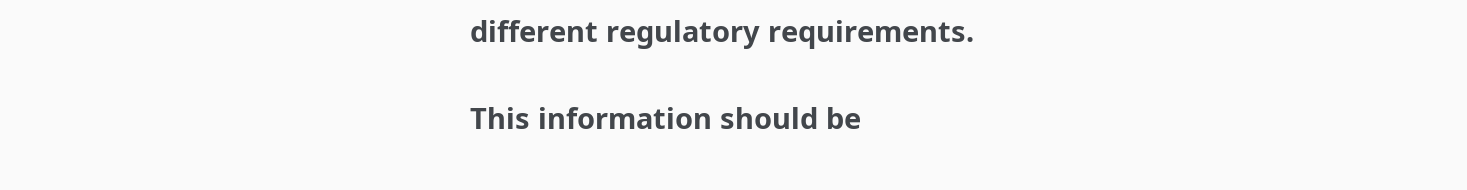different regulatory requirements.

This information should be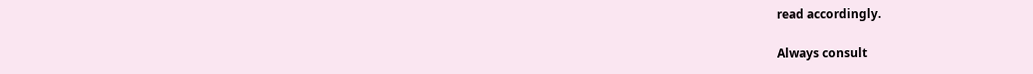read accordingly.

Always consult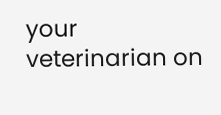your veterinarian on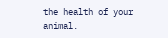the health of your animal.